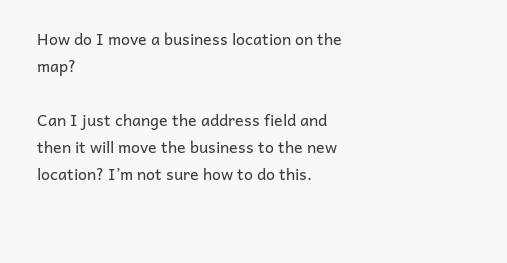How do I move a business location on the map?

Can I just change the address field and then it will move the business to the new location? I’m not sure how to do this.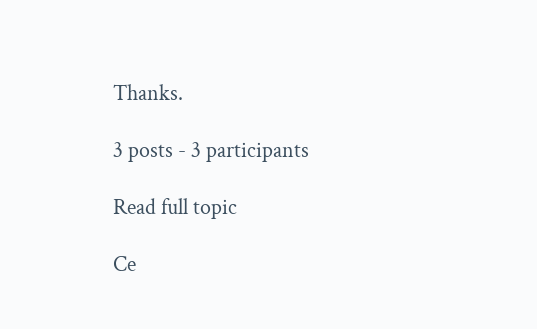Thanks.

3 posts - 3 participants

Read full topic

Ce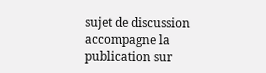sujet de discussion accompagne la publication sur